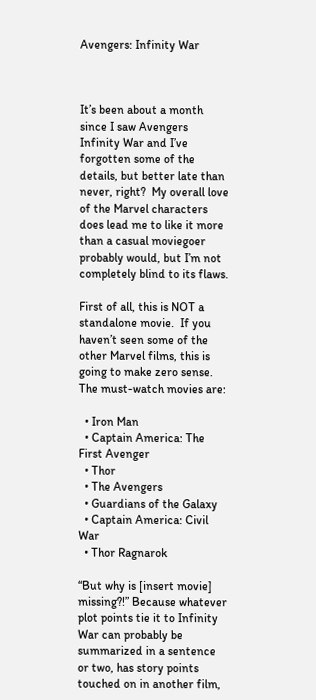Avengers: Infinity War



It’s been about a month since I saw Avengers Infinity War and I’ve forgotten some of the details, but better late than never, right?  My overall love of the Marvel characters does lead me to like it more than a casual moviegoer probably would, but I’m not completely blind to its flaws.

First of all, this is NOT a standalone movie.  If you haven’t seen some of the other Marvel films, this is going to make zero sense.  The must-watch movies are:

  • Iron Man
  • Captain America: The First Avenger
  • Thor
  • The Avengers
  • Guardians of the Galaxy
  • Captain America: Civil War
  • Thor Ragnarok

“But why is [insert movie] missing?!” Because whatever plot points tie it to Infinity War can probably be summarized in a sentence or two, has story points touched on in another film,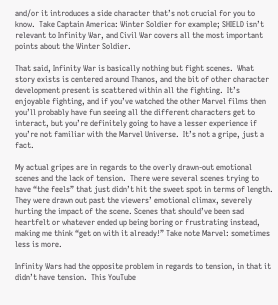and/or it introduces a side character that’s not crucial for you to know.  Take Captain America: Winter Soldier for example; SHIELD isn’t relevant to Infinity War, and Civil War covers all the most important points about the Winter Soldier.

That said, Infinity War is basically nothing but fight scenes.  What story exists is centered around Thanos, and the bit of other character development present is scattered within all the fighting.  It’s enjoyable fighting, and if you’ve watched the other Marvel films then you’ll probably have fun seeing all the different characters get to interact, but you’re definitely going to have a lesser experience if you’re not familiar with the Marvel Universe.  It’s not a gripe, just a fact.

My actual gripes are in regards to the overly drawn-out emotional scenes and the lack of tension.  There were several scenes trying to have “the feels” that just didn’t hit the sweet spot in terms of length.  They were drawn out past the viewers’ emotional climax, severely hurting the impact of the scene. Scenes that should’ve been sad heartfelt or whatever ended up being boring or frustrating instead, making me think “get on with it already!” Take note Marvel: sometimes less is more.

Infinity Wars had the opposite problem in regards to tension, in that it didn’t have tension.  This YouTube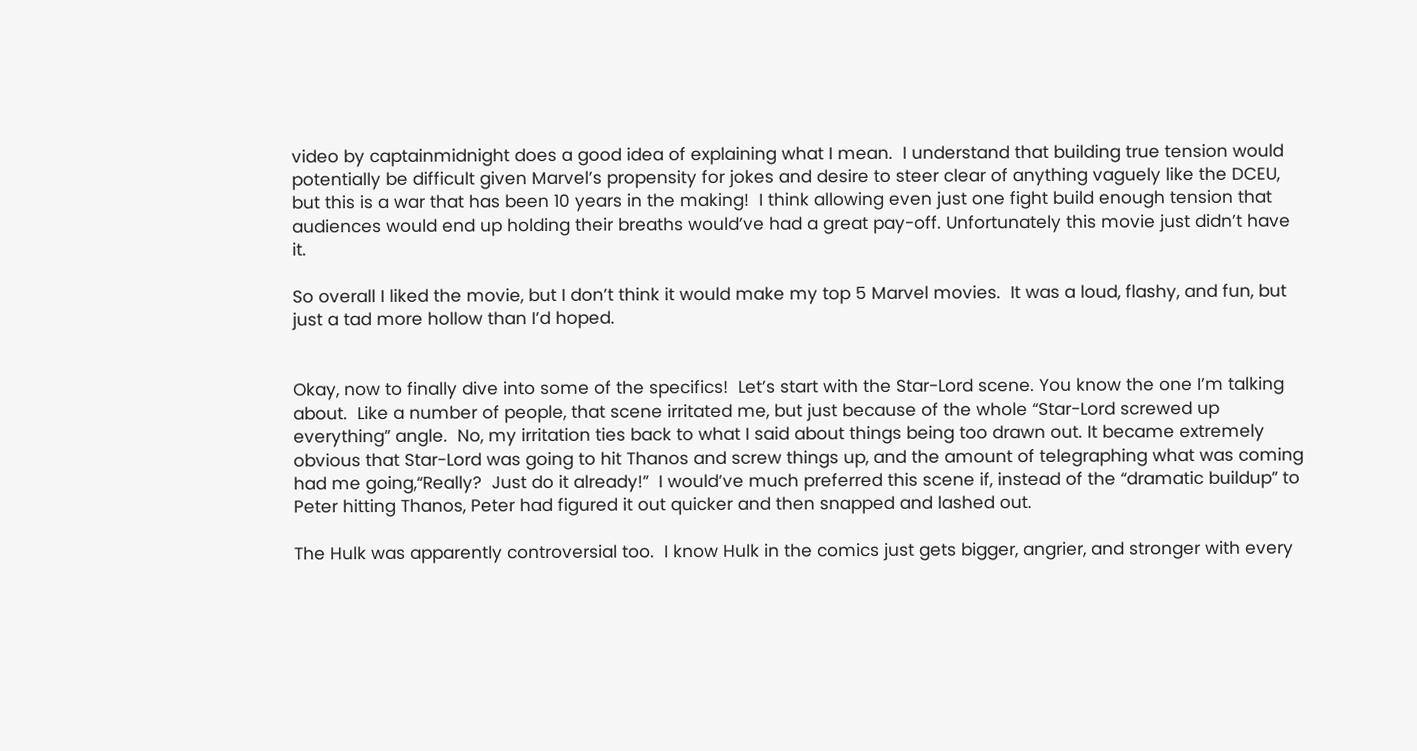video by captainmidnight does a good idea of explaining what I mean.  I understand that building true tension would potentially be difficult given Marvel’s propensity for jokes and desire to steer clear of anything vaguely like the DCEU, but this is a war that has been 10 years in the making!  I think allowing even just one fight build enough tension that audiences would end up holding their breaths would’ve had a great pay-off. Unfortunately this movie just didn’t have it.

So overall I liked the movie, but I don’t think it would make my top 5 Marvel movies.  It was a loud, flashy, and fun, but just a tad more hollow than I’d hoped.


Okay, now to finally dive into some of the specifics!  Let’s start with the Star-Lord scene. You know the one I’m talking about.  Like a number of people, that scene irritated me, but just because of the whole “Star-Lord screwed up everything” angle.  No, my irritation ties back to what I said about things being too drawn out. It became extremely obvious that Star-Lord was going to hit Thanos and screw things up, and the amount of telegraphing what was coming had me going,“Really?  Just do it already!”  I would’ve much preferred this scene if, instead of the “dramatic buildup” to Peter hitting Thanos, Peter had figured it out quicker and then snapped and lashed out.

The Hulk was apparently controversial too.  I know Hulk in the comics just gets bigger, angrier, and stronger with every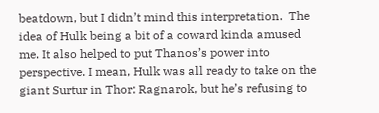beatdown, but I didn’t mind this interpretation.  The idea of Hulk being a bit of a coward kinda amused me. It also helped to put Thanos’s power into perspective. I mean, Hulk was all ready to take on the giant Surtur in Thor: Ragnarok, but he’s refusing to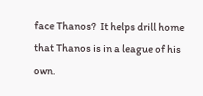face Thanos?  It helps drill home that Thanos is in a league of his own.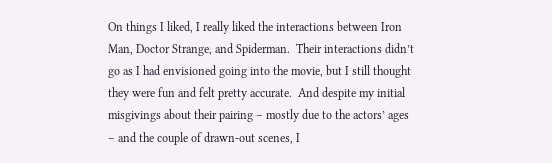On things I liked, I really liked the interactions between Iron Man, Doctor Strange, and Spiderman.  Their interactions didn’t go as I had envisioned going into the movie, but I still thought they were fun and felt pretty accurate.  And despite my initial misgivings about their pairing – mostly due to the actors’ ages – and the couple of drawn-out scenes, I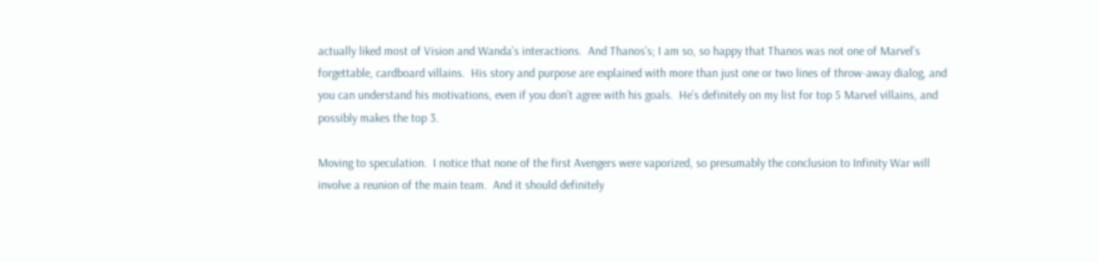actually liked most of Vision and Wanda’s interactions.  And Thanos’s; I am so, so happy that Thanos was not one of Marvel’s forgettable, cardboard villains.  His story and purpose are explained with more than just one or two lines of throw-away dialog, and you can understand his motivations, even if you don’t agree with his goals.  He’s definitely on my list for top 5 Marvel villains, and possibly makes the top 3.

Moving to speculation.  I notice that none of the first Avengers were vaporized, so presumably the conclusion to Infinity War will involve a reunion of the main team.  And it should definitely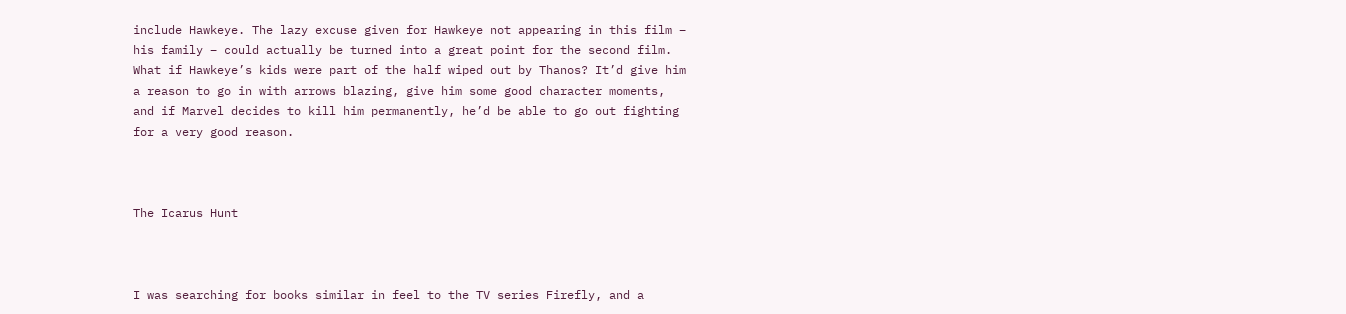include Hawkeye. The lazy excuse given for Hawkeye not appearing in this film – his family – could actually be turned into a great point for the second film.  What if Hawkeye’s kids were part of the half wiped out by Thanos? It’d give him a reason to go in with arrows blazing, give him some good character moments, and if Marvel decides to kill him permanently, he’d be able to go out fighting for a very good reason.



The Icarus Hunt



I was searching for books similar in feel to the TV series Firefly, and a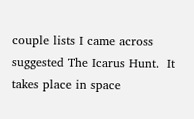couple lists I came across suggested The Icarus Hunt.  It takes place in space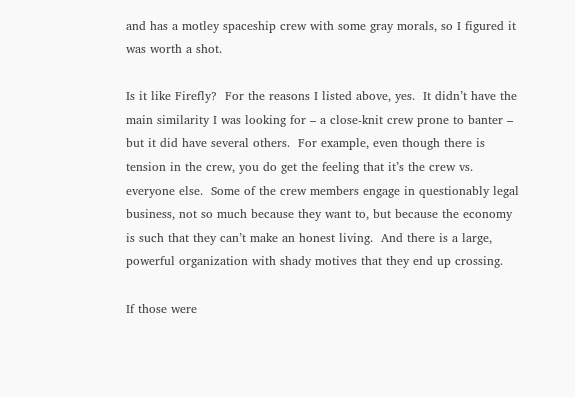and has a motley spaceship crew with some gray morals, so I figured it was worth a shot.

Is it like Firefly?  For the reasons I listed above, yes.  It didn’t have the main similarity I was looking for – a close-knit crew prone to banter – but it did have several others.  For example, even though there is tension in the crew, you do get the feeling that it’s the crew vs. everyone else.  Some of the crew members engage in questionably legal business, not so much because they want to, but because the economy is such that they can’t make an honest living.  And there is a large, powerful organization with shady motives that they end up crossing.

If those were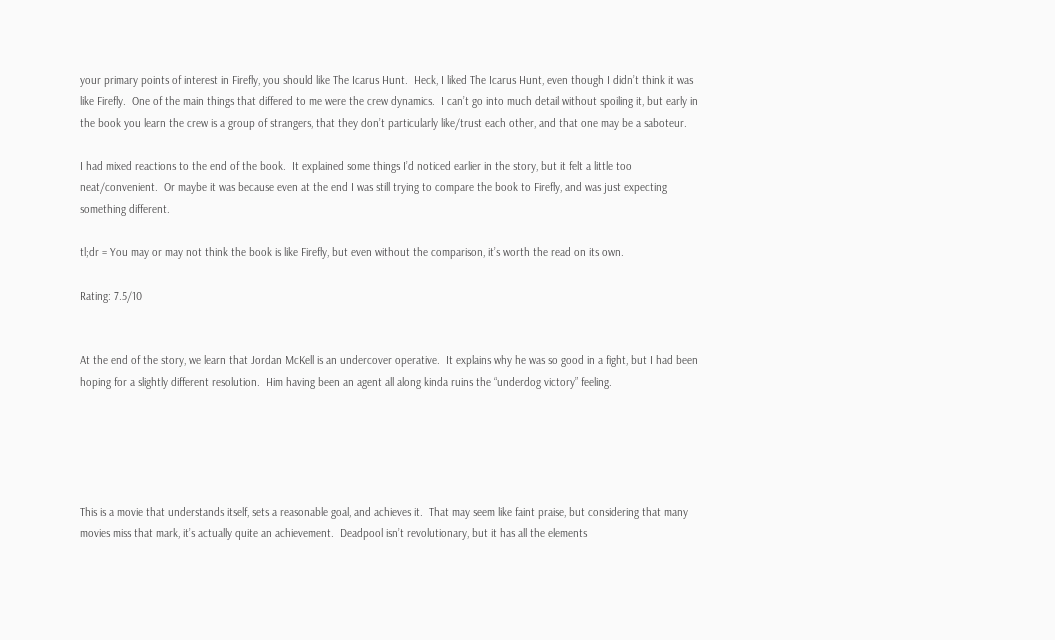your primary points of interest in Firefly, you should like The Icarus Hunt.  Heck, I liked The Icarus Hunt, even though I didn’t think it was like Firefly.  One of the main things that differed to me were the crew dynamics.  I can’t go into much detail without spoiling it, but early in the book you learn the crew is a group of strangers, that they don’t particularly like/trust each other, and that one may be a saboteur.

I had mixed reactions to the end of the book.  It explained some things I’d noticed earlier in the story, but it felt a little too neat/convenient.  Or maybe it was because even at the end I was still trying to compare the book to Firefly, and was just expecting something different.

tl;dr = You may or may not think the book is like Firefly, but even without the comparison, it’s worth the read on its own.

Rating: 7.5/10


At the end of the story, we learn that Jordan McKell is an undercover operative.  It explains why he was so good in a fight, but I had been hoping for a slightly different resolution.  Him having been an agent all along kinda ruins the “underdog victory” feeling.





This is a movie that understands itself, sets a reasonable goal, and achieves it.  That may seem like faint praise, but considering that many movies miss that mark, it’s actually quite an achievement.  Deadpool isn’t revolutionary, but it has all the elements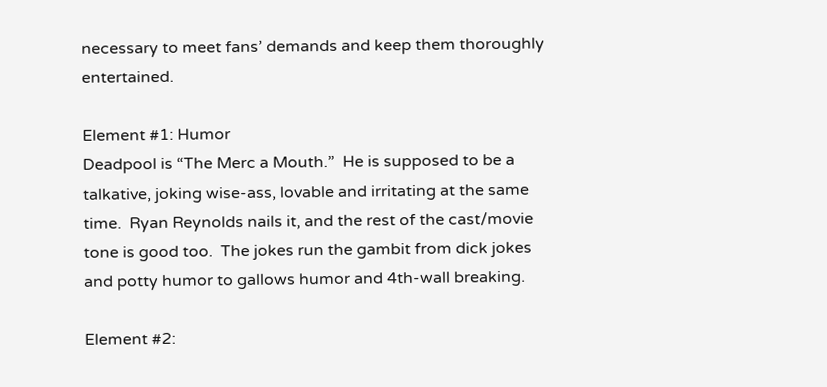necessary to meet fans’ demands and keep them thoroughly entertained.

Element #1: Humor
Deadpool is “The Merc a Mouth.”  He is supposed to be a talkative, joking wise-ass, lovable and irritating at the same time.  Ryan Reynolds nails it, and the rest of the cast/movie tone is good too.  The jokes run the gambit from dick jokes and potty humor to gallows humor and 4th-wall breaking.

Element #2: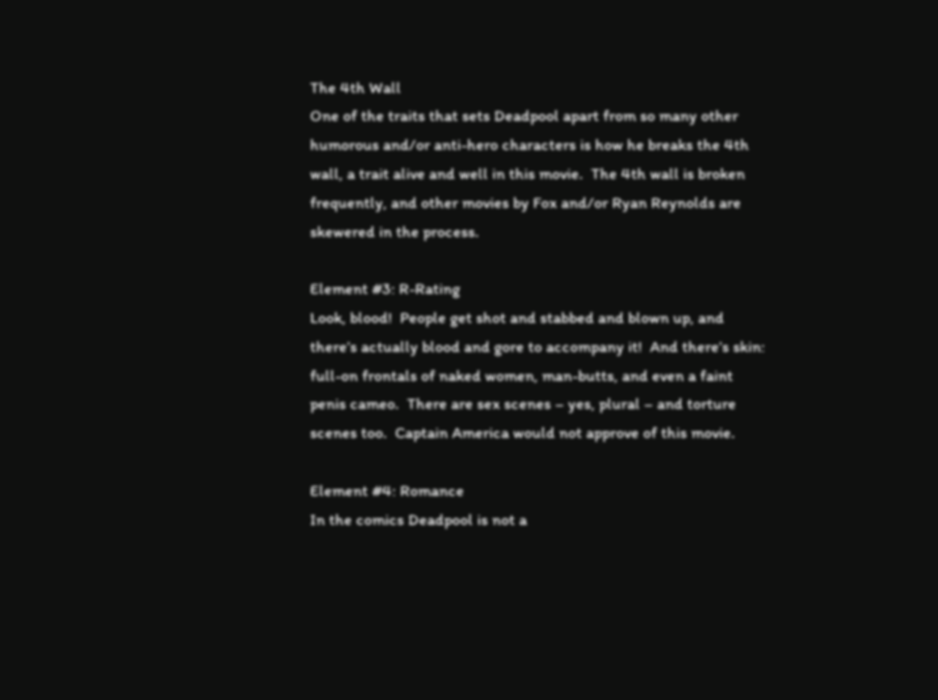The 4th Wall
One of the traits that sets Deadpool apart from so many other humorous and/or anti-hero characters is how he breaks the 4th wall, a trait alive and well in this movie.  The 4th wall is broken frequently, and other movies by Fox and/or Ryan Reynolds are skewered in the process.

Element #3: R-Rating
Look, blood!  People get shot and stabbed and blown up, and there’s actually blood and gore to accompany it!  And there’s skin: full-on frontals of naked women, man-butts, and even a faint penis cameo.  There are sex scenes – yes, plural – and torture scenes too.  Captain America would not approve of this movie.

Element #4: Romance
In the comics Deadpool is not a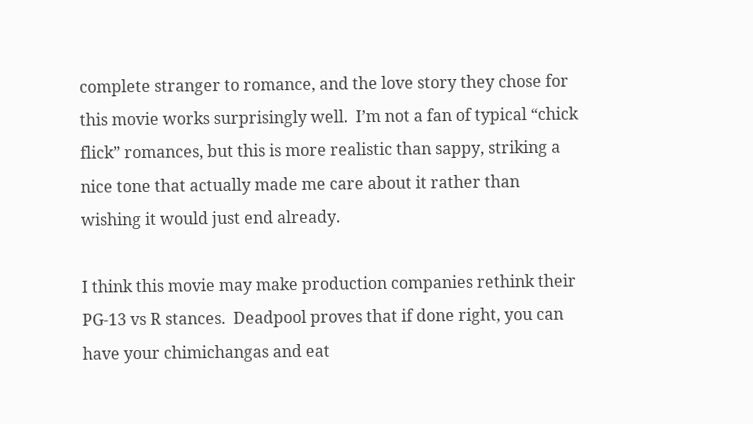complete stranger to romance, and the love story they chose for this movie works surprisingly well.  I’m not a fan of typical “chick flick” romances, but this is more realistic than sappy, striking a nice tone that actually made me care about it rather than wishing it would just end already.

I think this movie may make production companies rethink their PG-13 vs R stances.  Deadpool proves that if done right, you can have your chimichangas and eat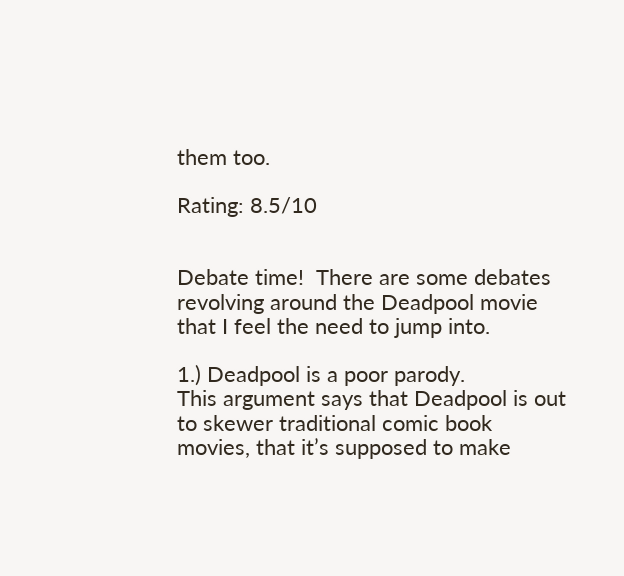them too.

Rating: 8.5/10


Debate time!  There are some debates revolving around the Deadpool movie that I feel the need to jump into.

1.) Deadpool is a poor parody.
This argument says that Deadpool is out to skewer traditional comic book movies, that it’s supposed to make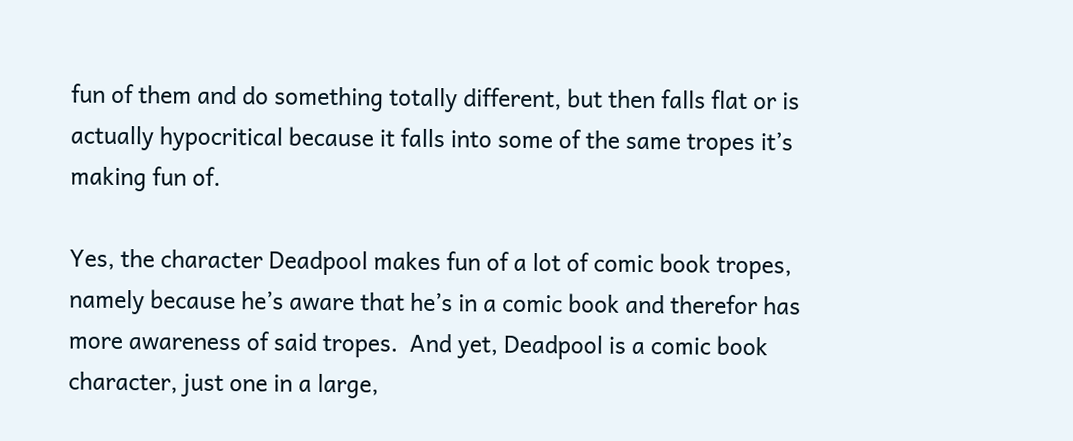fun of them and do something totally different, but then falls flat or is actually hypocritical because it falls into some of the same tropes it’s making fun of.

Yes, the character Deadpool makes fun of a lot of comic book tropes, namely because he’s aware that he’s in a comic book and therefor has more awareness of said tropes.  And yet, Deadpool is a comic book character, just one in a large,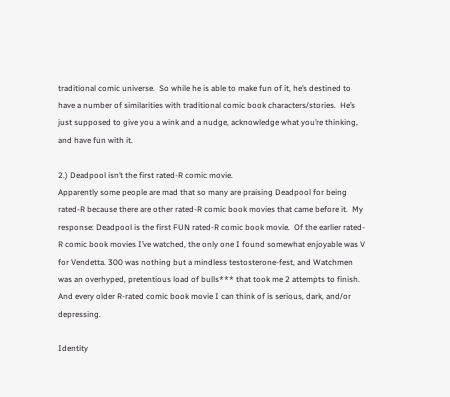traditional comic universe.  So while he is able to make fun of it, he’s destined to have a number of similarities with traditional comic book characters/stories.  He’s just supposed to give you a wink and a nudge, acknowledge what you’re thinking, and have fun with it.

2.) Deadpool isn’t the first rated-R comic movie.
Apparently some people are mad that so many are praising Deadpool for being rated-R because there are other rated-R comic book movies that came before it.  My response: Deadpool is the first FUN rated-R comic book movie.  Of the earlier rated-R comic book movies I’ve watched, the only one I found somewhat enjoyable was V for Vendetta. 300 was nothing but a mindless testosterone-fest, and Watchmen was an overhyped, pretentious load of bulls*** that took me 2 attempts to finish.  And every older R-rated comic book movie I can think of is serious, dark, and/or depressing.

Identity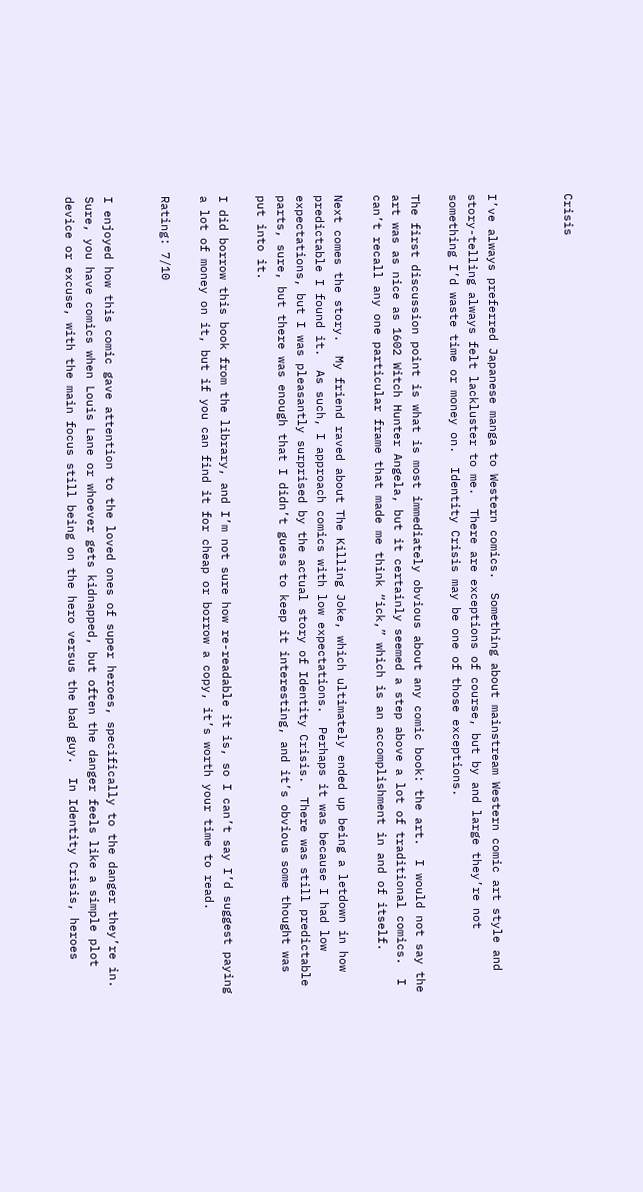Crisis



I’ve always preferred Japanese manga to Western comics.  Something about mainstream Western comic art style and story-telling always felt lackluster to me.  There are exceptions of course, but by and large they’re not something I’d waste time or money on.  Identity Crisis may be one of those exceptions.

The first discussion point is what is most immediately obvious about any comic book: the art.  I would not say the art was as nice as 1602 Witch Hunter Angela, but it certainly seemed a step above a lot of traditional comics.  I can’t recall any one particular frame that made me think “ick,” which is an accomplishment in and of itself.

Next comes the story.  My friend raved about The Killing Joke, which ultimately ended up being a letdown in how predictable I found it.  As such, I approach comics with low expectations.  Perhaps it was because I had low expectations, but I was pleasantly surprised by the actual story of Identity Crisis.  There was still predictable parts, sure, but there was enough that I didn’t guess to keep it interesting, and it’s obvious some thought was put into it.

I did borrow this book from the library, and I’m not sure how re-readable it is, so I can’t say I’d suggest paying a lot of money on it, but if you can find it for cheap or borrow a copy, it’s worth your time to read.

Rating: 7/10


I enjoyed how this comic gave attention to the loved ones of super heroes, specifically to the danger they’re in.  Sure, you have comics when Louis Lane or whoever gets kidnapped, but often the danger feels like a simple plot device or excuse, with the main focus still being on the hero versus the bad guy.  In Identity Crisis, heroes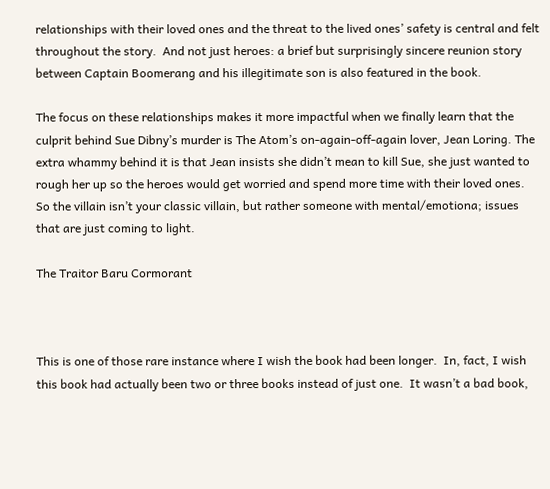relationships with their loved ones and the threat to the lived ones’ safety is central and felt throughout the story.  And not just heroes: a brief but surprisingly sincere reunion story between Captain Boomerang and his illegitimate son is also featured in the book.

The focus on these relationships makes it more impactful when we finally learn that the culprit behind Sue Dibny’s murder is The Atom’s on-again-off-again lover, Jean Loring. The extra whammy behind it is that Jean insists she didn’t mean to kill Sue, she just wanted to rough her up so the heroes would get worried and spend more time with their loved ones.  So the villain isn’t your classic villain, but rather someone with mental/emotiona; issues that are just coming to light.

The Traitor Baru Cormorant



This is one of those rare instance where I wish the book had been longer.  In, fact, I wish this book had actually been two or three books instead of just one.  It wasn’t a bad book,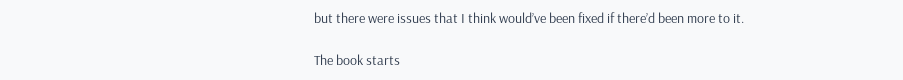but there were issues that I think would’ve been fixed if there’d been more to it.

The book starts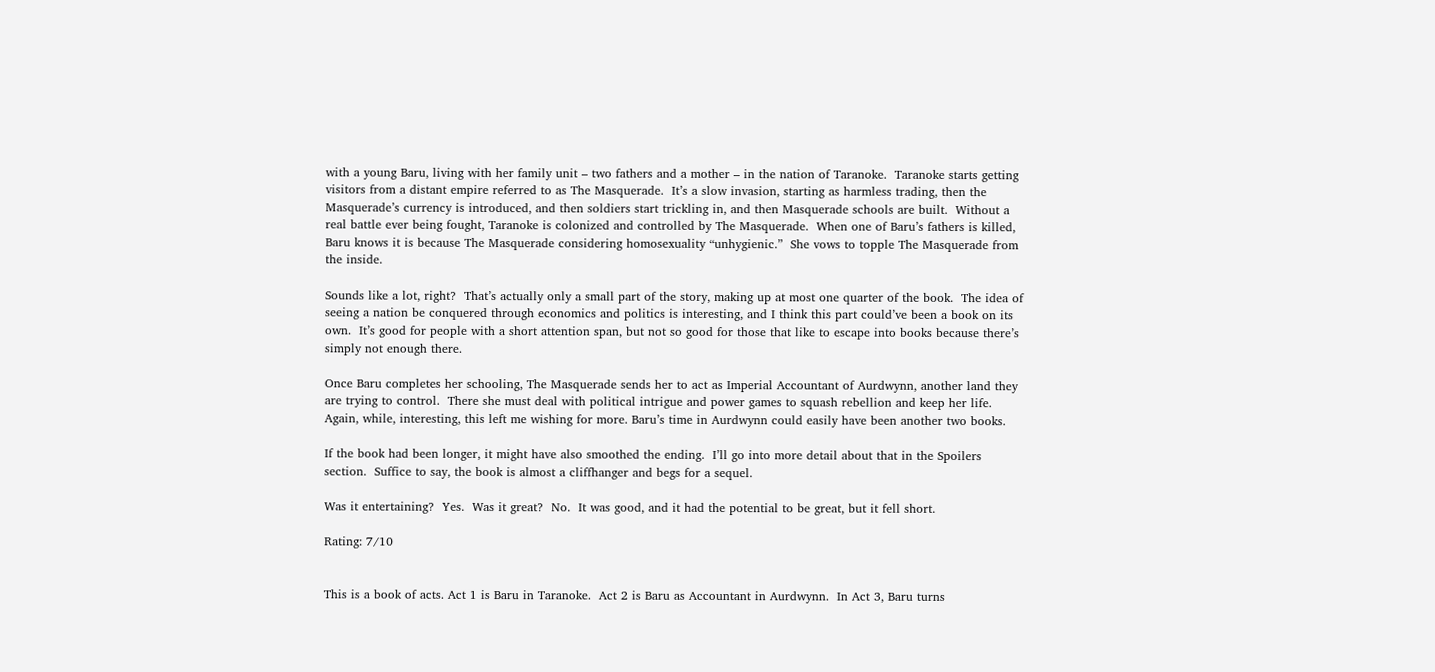with a young Baru, living with her family unit – two fathers and a mother – in the nation of Taranoke.  Taranoke starts getting visitors from a distant empire referred to as The Masquerade.  It’s a slow invasion, starting as harmless trading, then the Masquerade’s currency is introduced, and then soldiers start trickling in, and then Masquerade schools are built.  Without a real battle ever being fought, Taranoke is colonized and controlled by The Masquerade.  When one of Baru’s fathers is killed, Baru knows it is because The Masquerade considering homosexuality “unhygienic.”  She vows to topple The Masquerade from the inside.

Sounds like a lot, right?  That’s actually only a small part of the story, making up at most one quarter of the book.  The idea of seeing a nation be conquered through economics and politics is interesting, and I think this part could’ve been a book on its own.  It’s good for people with a short attention span, but not so good for those that like to escape into books because there’s simply not enough there.

Once Baru completes her schooling, The Masquerade sends her to act as Imperial Accountant of Aurdwynn, another land they are trying to control.  There she must deal with political intrigue and power games to squash rebellion and keep her life.  Again, while, interesting, this left me wishing for more. Baru’s time in Aurdwynn could easily have been another two books.

If the book had been longer, it might have also smoothed the ending.  I’ll go into more detail about that in the Spoilers section.  Suffice to say, the book is almost a cliffhanger and begs for a sequel.

Was it entertaining?  Yes.  Was it great?  No.  It was good, and it had the potential to be great, but it fell short.

Rating: 7/10


This is a book of acts. Act 1 is Baru in Taranoke.  Act 2 is Baru as Accountant in Aurdwynn.  In Act 3, Baru turns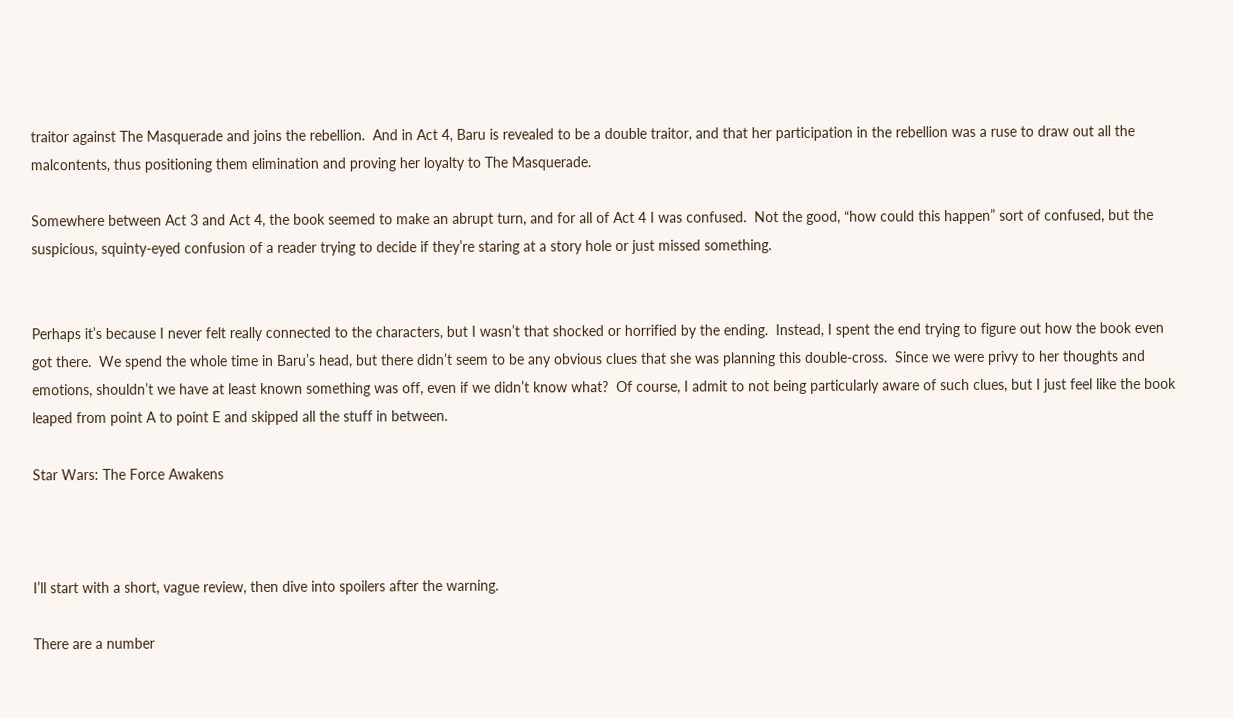traitor against The Masquerade and joins the rebellion.  And in Act 4, Baru is revealed to be a double traitor, and that her participation in the rebellion was a ruse to draw out all the malcontents, thus positioning them elimination and proving her loyalty to The Masquerade.

Somewhere between Act 3 and Act 4, the book seemed to make an abrupt turn, and for all of Act 4 I was confused.  Not the good, “how could this happen” sort of confused, but the suspicious, squinty-eyed confusion of a reader trying to decide if they’re staring at a story hole or just missed something.


Perhaps it’s because I never felt really connected to the characters, but I wasn’t that shocked or horrified by the ending.  Instead, I spent the end trying to figure out how the book even got there.  We spend the whole time in Baru’s head, but there didn’t seem to be any obvious clues that she was planning this double-cross.  Since we were privy to her thoughts and emotions, shouldn’t we have at least known something was off, even if we didn’t know what?  Of course, I admit to not being particularly aware of such clues, but I just feel like the book leaped from point A to point E and skipped all the stuff in between.

Star Wars: The Force Awakens



I’ll start with a short, vague review, then dive into spoilers after the warning.

There are a number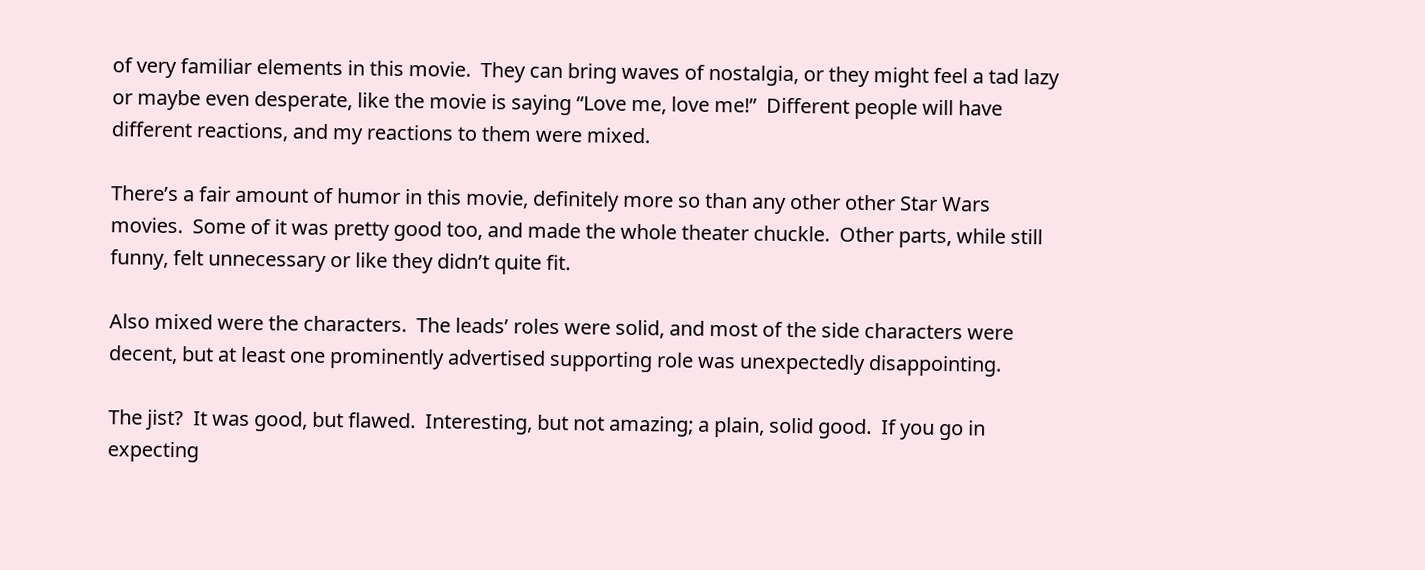of very familiar elements in this movie.  They can bring waves of nostalgia, or they might feel a tad lazy or maybe even desperate, like the movie is saying “Love me, love me!”  Different people will have different reactions, and my reactions to them were mixed.

There’s a fair amount of humor in this movie, definitely more so than any other other Star Wars movies.  Some of it was pretty good too, and made the whole theater chuckle.  Other parts, while still funny, felt unnecessary or like they didn’t quite fit.

Also mixed were the characters.  The leads’ roles were solid, and most of the side characters were decent, but at least one prominently advertised supporting role was unexpectedly disappointing.

The jist?  It was good, but flawed.  Interesting, but not amazing; a plain, solid good.  If you go in expecting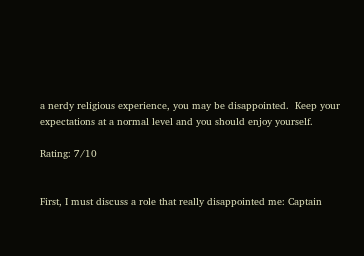a nerdy religious experience, you may be disappointed.  Keep your expectations at a normal level and you should enjoy yourself.

Rating: 7/10


First, I must discuss a role that really disappointed me: Captain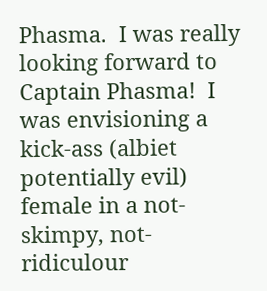Phasma.  I was really looking forward to Captain Phasma!  I was envisioning a kick-ass (albiet potentially evil) female in a not-skimpy, not-ridiculour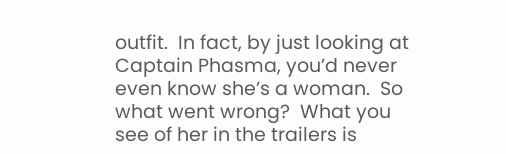outfit.  In fact, by just looking at Captain Phasma, you’d never even know she’s a woman.  So what went wrong?  What you see of her in the trailers is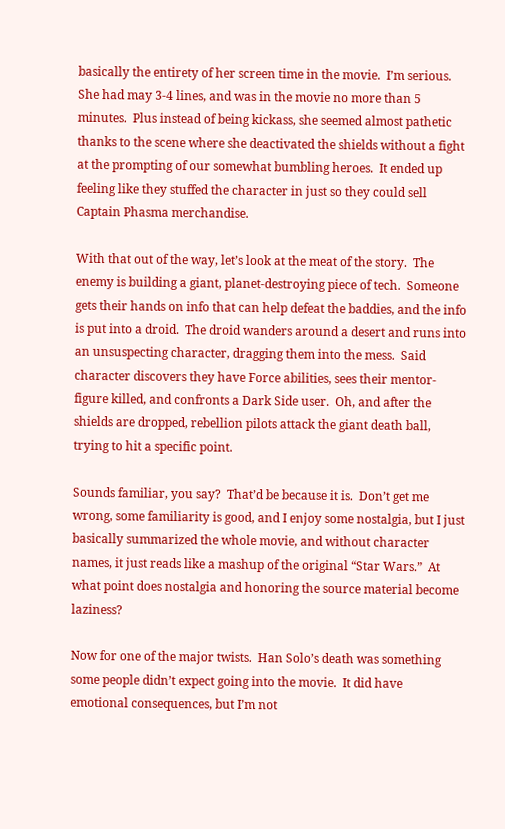basically the entirety of her screen time in the movie.  I’m serious.  She had may 3-4 lines, and was in the movie no more than 5 minutes.  Plus instead of being kickass, she seemed almost pathetic thanks to the scene where she deactivated the shields without a fight at the prompting of our somewhat bumbling heroes.  It ended up feeling like they stuffed the character in just so they could sell Captain Phasma merchandise.

With that out of the way, let’s look at the meat of the story.  The enemy is building a giant, planet-destroying piece of tech.  Someone gets their hands on info that can help defeat the baddies, and the info is put into a droid.  The droid wanders around a desert and runs into an unsuspecting character, dragging them into the mess.  Said character discovers they have Force abilities, sees their mentor-figure killed, and confronts a Dark Side user.  Oh, and after the shields are dropped, rebellion pilots attack the giant death ball, trying to hit a specific point.

Sounds familiar, you say?  That’d be because it is.  Don’t get me wrong, some familiarity is good, and I enjoy some nostalgia, but I just basically summarized the whole movie, and without character names, it just reads like a mashup of the original “Star Wars.”  At what point does nostalgia and honoring the source material become laziness?

Now for one of the major twists.  Han Solo’s death was something some people didn’t expect going into the movie.  It did have emotional consequences, but I’m not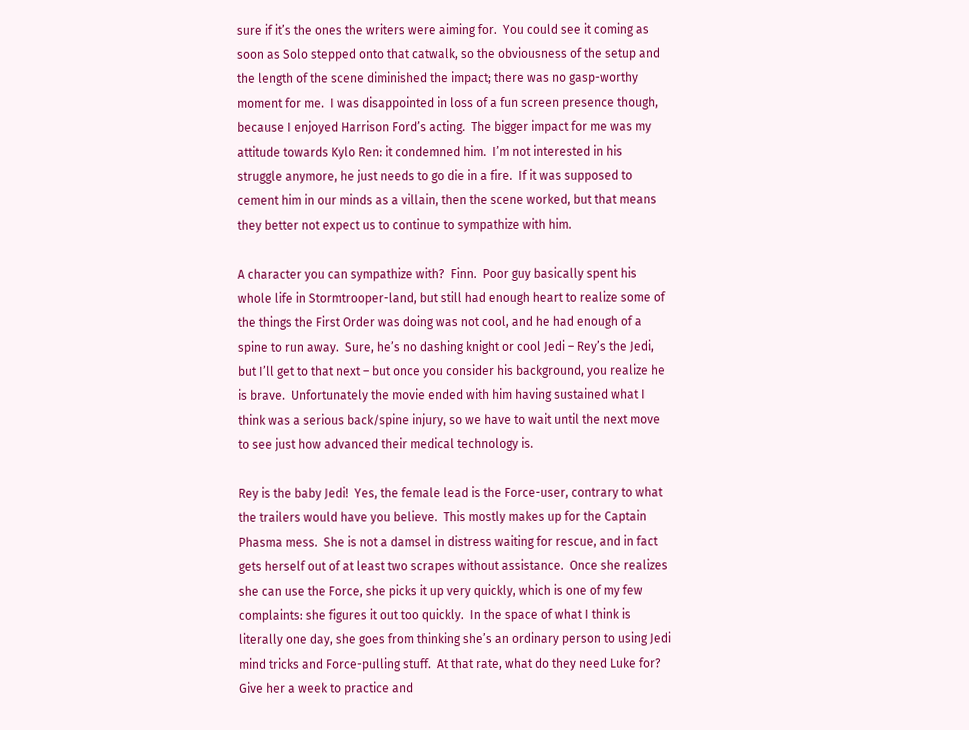sure if it’s the ones the writers were aiming for.  You could see it coming as soon as Solo stepped onto that catwalk, so the obviousness of the setup and the length of the scene diminished the impact; there was no gasp-worthy moment for me.  I was disappointed in loss of a fun screen presence though, because I enjoyed Harrison Ford’s acting.  The bigger impact for me was my attitude towards Kylo Ren: it condemned him.  I’m not interested in his struggle anymore, he just needs to go die in a fire.  If it was supposed to cement him in our minds as a villain, then the scene worked, but that means they better not expect us to continue to sympathize with him.

A character you can sympathize with?  Finn.  Poor guy basically spent his whole life in Stormtrooper-land, but still had enough heart to realize some of the things the First Order was doing was not cool, and he had enough of a spine to run away.  Sure, he’s no dashing knight or cool Jedi – Rey’s the Jedi, but I’ll get to that next – but once you consider his background, you realize he is brave.  Unfortunately the movie ended with him having sustained what I think was a serious back/spine injury, so we have to wait until the next move to see just how advanced their medical technology is.

Rey is the baby Jedi!  Yes, the female lead is the Force-user, contrary to what the trailers would have you believe.  This mostly makes up for the Captain Phasma mess.  She is not a damsel in distress waiting for rescue, and in fact gets herself out of at least two scrapes without assistance.  Once she realizes she can use the Force, she picks it up very quickly, which is one of my few complaints: she figures it out too quickly.  In the space of what I think is literally one day, she goes from thinking she’s an ordinary person to using Jedi mind tricks and Force-pulling stuff.  At that rate, what do they need Luke for?  Give her a week to practice and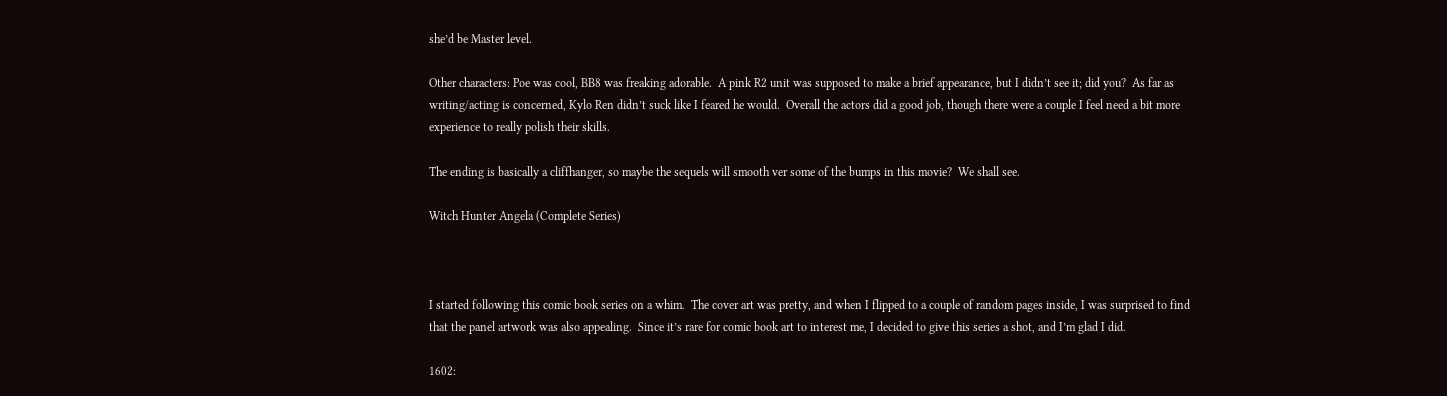she’d be Master level.

Other characters: Poe was cool, BB8 was freaking adorable.  A pink R2 unit was supposed to make a brief appearance, but I didn’t see it; did you?  As far as writing/acting is concerned, Kylo Ren didn’t suck like I feared he would.  Overall the actors did a good job, though there were a couple I feel need a bit more experience to really polish their skills.

The ending is basically a cliffhanger, so maybe the sequels will smooth ver some of the bumps in this movie?  We shall see.

Witch Hunter Angela (Complete Series)



I started following this comic book series on a whim.  The cover art was pretty, and when I flipped to a couple of random pages inside, I was surprised to find that the panel artwork was also appealing.  Since it’s rare for comic book art to interest me, I decided to give this series a shot, and I’m glad I did.

1602: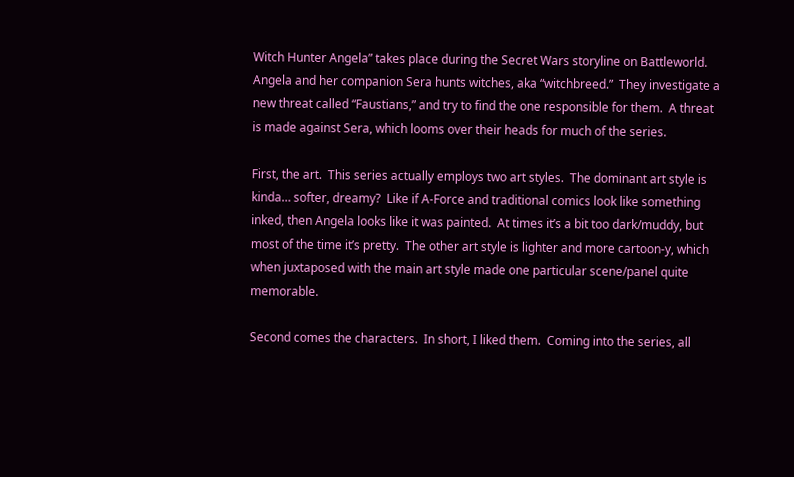Witch Hunter Angela” takes place during the Secret Wars storyline on Battleworld.  Angela and her companion Sera hunts witches, aka “witchbreed.”  They investigate a new threat called “Faustians,” and try to find the one responsible for them.  A threat is made against Sera, which looms over their heads for much of the series.

First, the art.  This series actually employs two art styles.  The dominant art style is kinda… softer, dreamy?  Like if A-Force and traditional comics look like something inked, then Angela looks like it was painted.  At times it’s a bit too dark/muddy, but most of the time it’s pretty.  The other art style is lighter and more cartoon-y, which when juxtaposed with the main art style made one particular scene/panel quite memorable.

Second comes the characters.  In short, I liked them.  Coming into the series, all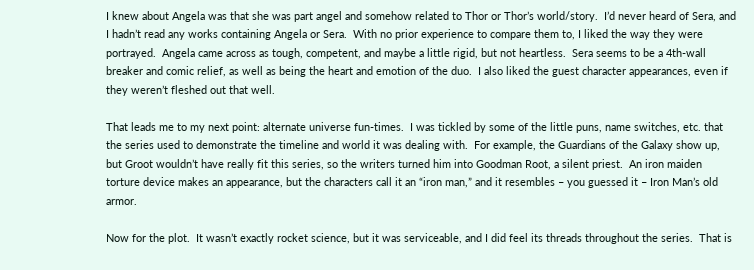I knew about Angela was that she was part angel and somehow related to Thor or Thor’s world/story.  I’d never heard of Sera, and I hadn’t read any works containing Angela or Sera.  With no prior experience to compare them to, I liked the way they were portrayed.  Angela came across as tough, competent, and maybe a little rigid, but not heartless.  Sera seems to be a 4th-wall breaker and comic relief, as well as being the heart and emotion of the duo.  I also liked the guest character appearances, even if they weren’t fleshed out that well.

That leads me to my next point: alternate universe fun-times.  I was tickled by some of the little puns, name switches, etc. that the series used to demonstrate the timeline and world it was dealing with.  For example, the Guardians of the Galaxy show up, but Groot wouldn’t have really fit this series, so the writers turned him into Goodman Root, a silent priest.  An iron maiden torture device makes an appearance, but the characters call it an “iron man,” and it resembles – you guessed it – Iron Man’s old armor.

Now for the plot.  It wasn’t exactly rocket science, but it was serviceable, and I did feel its threads throughout the series.  That is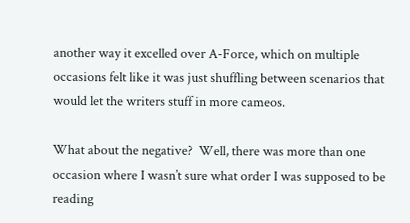another way it excelled over A-Force, which on multiple occasions felt like it was just shuffling between scenarios that would let the writers stuff in more cameos.

What about the negative?  Well, there was more than one occasion where I wasn’t sure what order I was supposed to be reading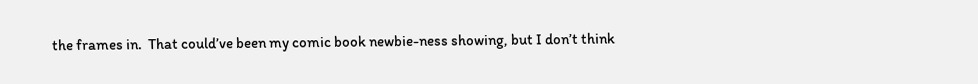the frames in.  That could’ve been my comic book newbie-ness showing, but I don’t think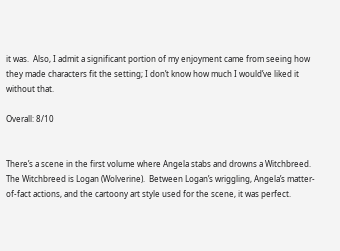it was.  Also, I admit a significant portion of my enjoyment came from seeing how they made characters fit the setting; I don’t know how much I would’ve liked it without that.

Overall: 8/10


There’s a scene in the first volume where Angela stabs and drowns a Witchbreed.  The Witchbreed is Logan (Wolverine).  Between Logan’s wriggling, Angela’s matter-of-fact actions, and the cartoony art style used for the scene, it was perfect.